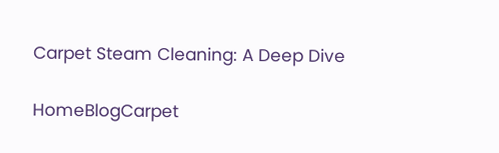Carpet Steam Cleaning: A Deep Dive

HomeBlogCarpet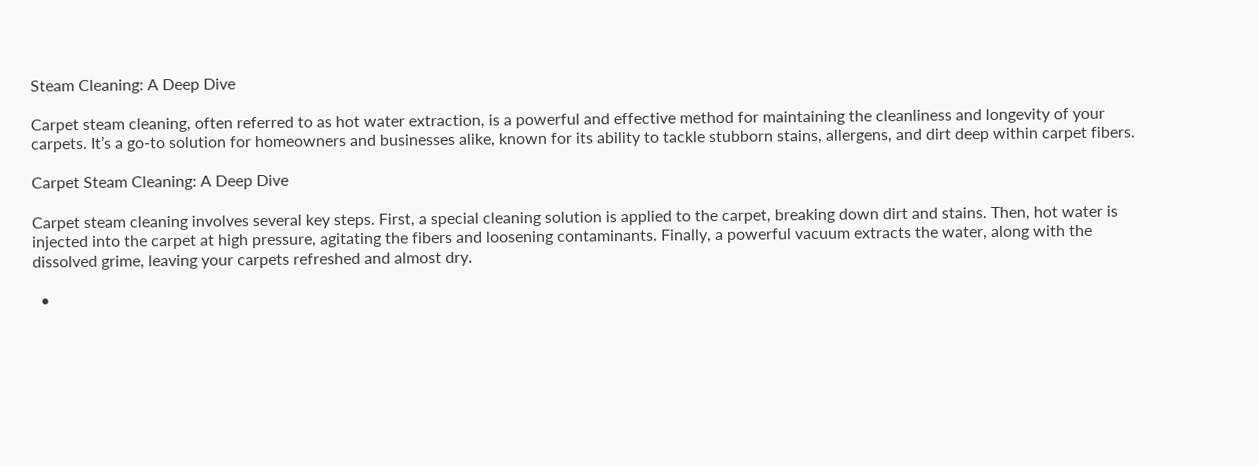Steam Cleaning: A Deep Dive

Carpet steam cleaning, often referred to as hot water extraction, is a powerful and effective method for maintaining the cleanliness and longevity of your carpets. It’s a go-to solution for homeowners and businesses alike, known for its ability to tackle stubborn stains, allergens, and dirt deep within carpet fibers.

Carpet Steam Cleaning: A Deep Dive

Carpet steam cleaning involves several key steps. First, a special cleaning solution is applied to the carpet, breaking down dirt and stains. Then, hot water is injected into the carpet at high pressure, agitating the fibers and loosening contaminants. Finally, a powerful vacuum extracts the water, along with the dissolved grime, leaving your carpets refreshed and almost dry.

  •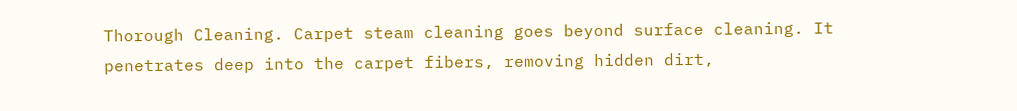Thorough Cleaning. Carpet steam cleaning goes beyond surface cleaning. It penetrates deep into the carpet fibers, removing hidden dirt,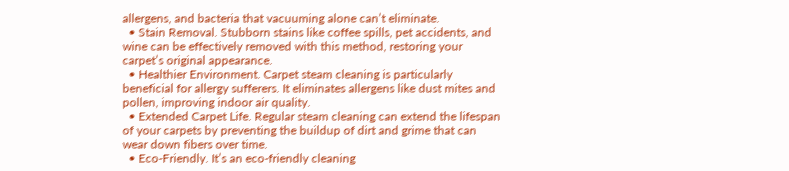allergens, and bacteria that vacuuming alone can’t eliminate.
  • Stain Removal. Stubborn stains like coffee spills, pet accidents, and wine can be effectively removed with this method, restoring your carpet’s original appearance.
  • Healthier Environment. Carpet steam cleaning is particularly beneficial for allergy sufferers. It eliminates allergens like dust mites and pollen, improving indoor air quality.
  • Extended Carpet Life. Regular steam cleaning can extend the lifespan of your carpets by preventing the buildup of dirt and grime that can wear down fibers over time.
  • Eco-Friendly. It’s an eco-friendly cleaning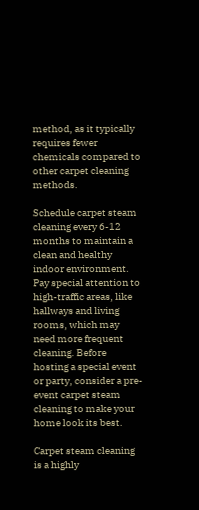method, as it typically requires fewer chemicals compared to other carpet cleaning methods.

Schedule carpet steam cleaning every 6-12 months to maintain a clean and healthy indoor environment. Pay special attention to high-traffic areas, like hallways and living rooms, which may need more frequent cleaning. Before hosting a special event or party, consider a pre-event carpet steam cleaning to make your home look its best.

Carpet steam cleaning is a highly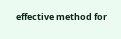effective method for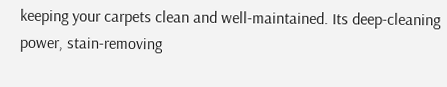keeping your carpets clean and well-maintained. Its deep-cleaning power, stain-removing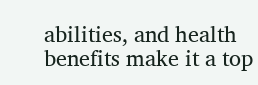abilities, and health benefits make it a top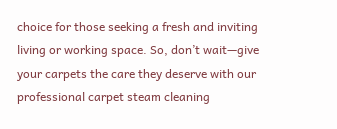choice for those seeking a fresh and inviting living or working space. So, don’t wait—give your carpets the care they deserve with our professional carpet steam cleaning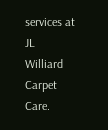services at JL Williard Carpet Care.